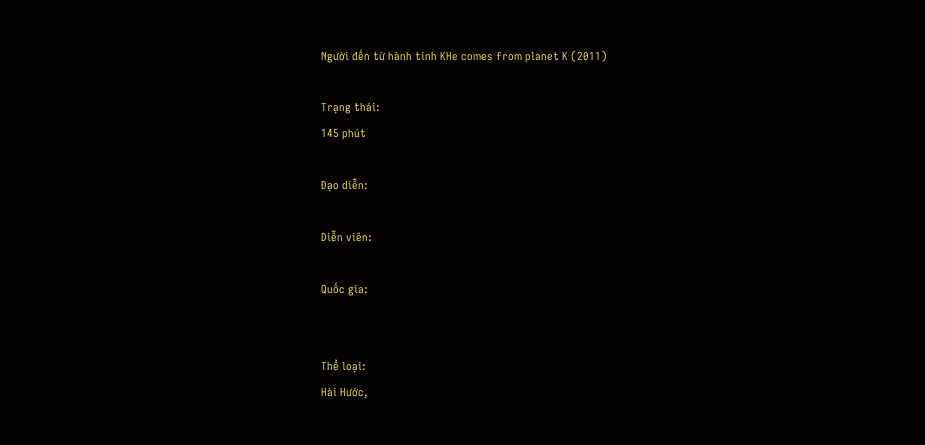Người đến từ hành tinh KHe comes from planet K (2011)

Trạng thái:
145 phút

Đạo diễn:

Diễn viên:

Quốc gia:


Thể loại:
Hài Hước,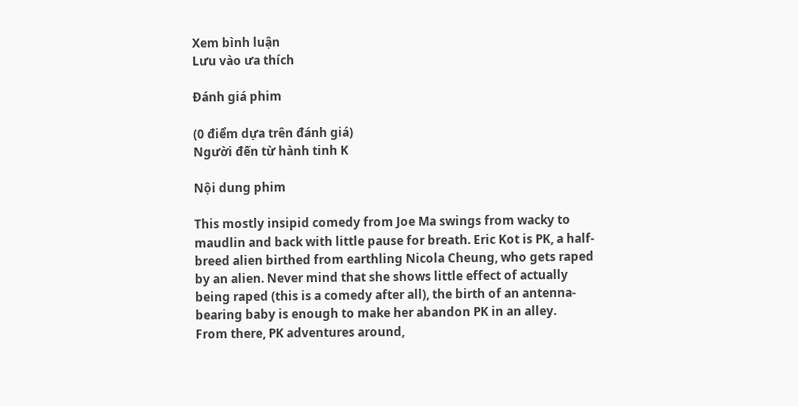Xem bình luận
Lưu vào ưa thích

Đánh giá phim

(0 điểm dựa trên đánh giá)
Người đến từ hành tinh K

Nội dung phim

This mostly insipid comedy from Joe Ma swings from wacky to maudlin and back with little pause for breath. Eric Kot is PK, a half-breed alien birthed from earthling Nicola Cheung, who gets raped by an alien. Never mind that she shows little effect of actually being raped (this is a comedy after all), the birth of an antenna-bearing baby is enough to make her abandon PK in an alley.
From there, PK adventures around,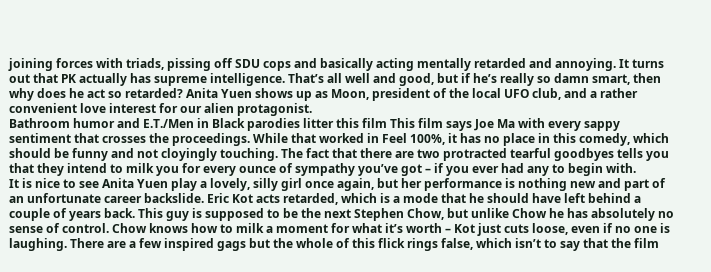joining forces with triads, pissing off SDU cops and basically acting mentally retarded and annoying. It turns out that PK actually has supreme intelligence. That’s all well and good, but if he’s really so damn smart, then why does he act so retarded? Anita Yuen shows up as Moon, president of the local UFO club, and a rather convenient love interest for our alien protagonist.
Bathroom humor and E.T./Men in Black parodies litter this film This film says Joe Ma with every sappy sentiment that crosses the proceedings. While that worked in Feel 100%, it has no place in this comedy, which should be funny and not cloyingly touching. The fact that there are two protracted tearful goodbyes tells you that they intend to milk you for every ounce of sympathy you’ve got – if you ever had any to begin with.
It is nice to see Anita Yuen play a lovely, silly girl once again, but her performance is nothing new and part of an unfortunate career backslide. Eric Kot acts retarded, which is a mode that he should have left behind a couple of years back. This guy is supposed to be the next Stephen Chow, but unlike Chow he has absolutely no sense of control. Chow knows how to milk a moment for what it’s worth – Kot just cuts loose, even if no one is laughing. There are a few inspired gags but the whole of this flick rings false, which isn’t to say that the film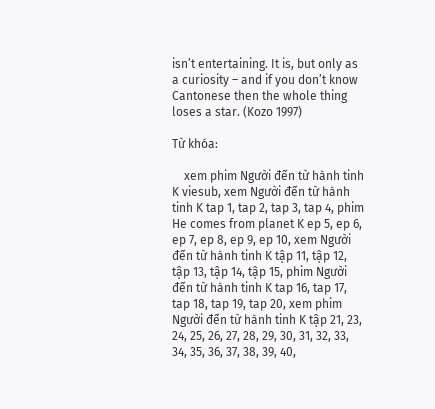isn’t entertaining. It is, but only as a curiosity – and if you don’t know Cantonese then the whole thing loses a star. (Kozo 1997)

Từ khóa:

    xem phim Người đến từ hành tinh K viesub, xem Người đến từ hành tinh K tap 1, tap 2, tap 3, tap 4, phim He comes from planet K ep 5, ep 6, ep 7, ep 8, ep 9, ep 10, xem Người đến từ hành tinh K tập 11, tập 12, tập 13, tập 14, tập 15, phim Người đến từ hành tinh K tap 16, tap 17, tap 18, tap 19, tap 20, xem phim Người đến từ hành tinh K tập 21, 23, 24, 25, 26, 27, 28, 29, 30, 31, 32, 33, 34, 35, 36, 37, 38, 39, 40,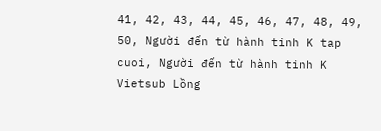41, 42, 43, 44, 45, 46, 47, 48, 49, 50, Người đến từ hành tinh K tap cuoi, Người đến từ hành tinh K Vietsub Lồng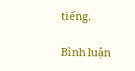tiếng.

Bình luận